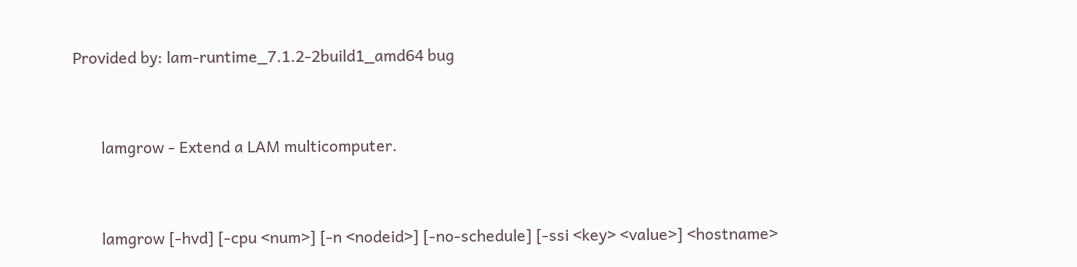Provided by: lam-runtime_7.1.2-2build1_amd64 bug


       lamgrow - Extend a LAM multicomputer.


       lamgrow [-hvd] [-cpu <num>] [-n <nodeid>] [-no-schedule] [-ssi <key> <value>] <hostname>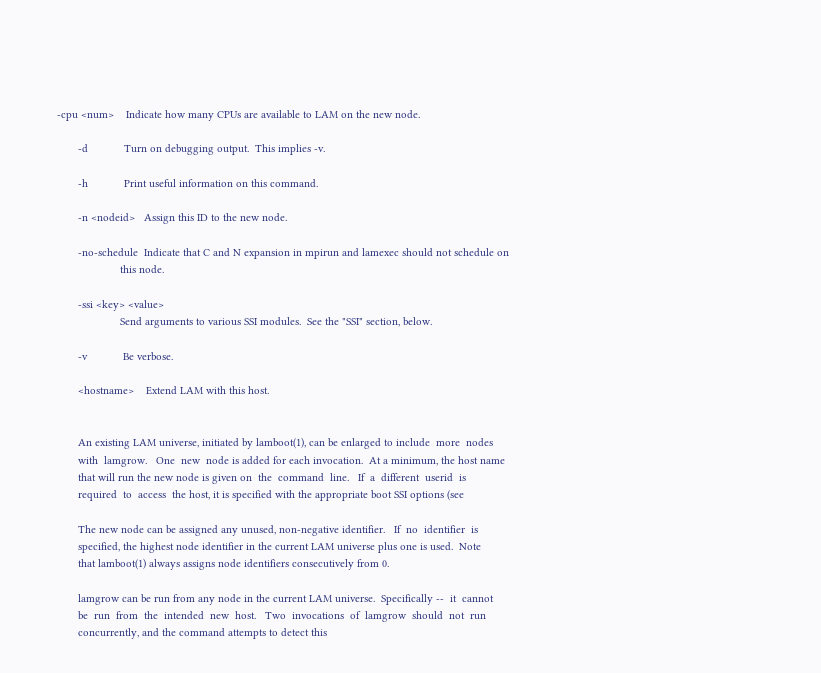-cpu <num>    Indicate how many CPUs are available to LAM on the new node.

       -d            Turn on debugging output.  This implies -v.

       -h            Print useful information on this command.

       -n <nodeid>   Assign this ID to the new node.

       -no-schedule  Indicate that C and N expansion in mpirun and lamexec should not schedule on
                     this node.

       -ssi <key> <value>
                     Send arguments to various SSI modules.  See the "SSI" section, below.

       -v            Be verbose.

       <hostname>    Extend LAM with this host.


       An existing LAM universe, initiated by lamboot(1), can be enlarged to include  more  nodes
       with  lamgrow.   One  new  node is added for each invocation.  At a minimum, the host name
       that will run the new node is given on  the  command  line.   If  a  different  userid  is
       required  to  access  the host, it is specified with the appropriate boot SSI options (see

       The new node can be assigned any unused, non-negative identifier.   If  no  identifier  is
       specified, the highest node identifier in the current LAM universe plus one is used.  Note
       that lamboot(1) always assigns node identifiers consecutively from 0.

       lamgrow can be run from any node in the current LAM universe.  Specifically --  it  cannot
       be  run  from  the  intended  new  host.   Two  invocations  of  lamgrow  should  not  run
       concurrently, and the command attempts to detect this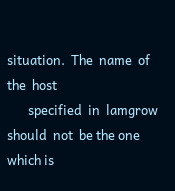situation.  The  name  of  the  host
       specified  in  lamgrow  should  not  be the one which is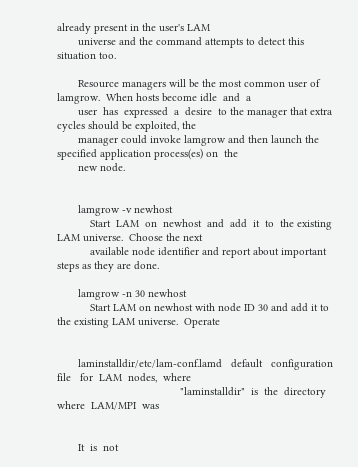already present in the user's LAM
       universe and the command attempts to detect this situation too.

       Resource managers will be the most common user of lamgrow.  When hosts become idle  and  a
       user  has  expressed  a  desire  to the manager that extra cycles should be exploited, the
       manager could invoke lamgrow and then launch the specified application process(es) on  the
       new node.


       lamgrow -v newhost
           Start  LAM  on  newhost  and  add  it  to  the existing LAM universe.  Choose the next
           available node identifier and report about important steps as they are done.

       lamgrow -n 30 newhost
           Start LAM on newhost with node ID 30 and add it to the existing LAM universe.  Operate


       laminstalldir/etc/lam-conf.lamd   default   configuration   file   for  LAM  nodes,  where
                                         "laminstalldir"  is  the  directory  where  LAM/MPI  was


       It  is  not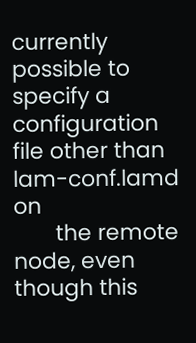currently possible to specify a configuration file other than lam-conf.lamd on
       the remote node, even though this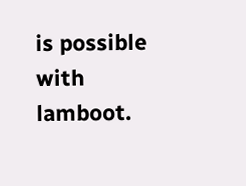is possible with lamboot.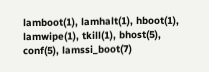lamboot(1), lamhalt(1), hboot(1), lamwipe(1), tkill(1), bhost(5), conf(5), lamssi_boot(7)